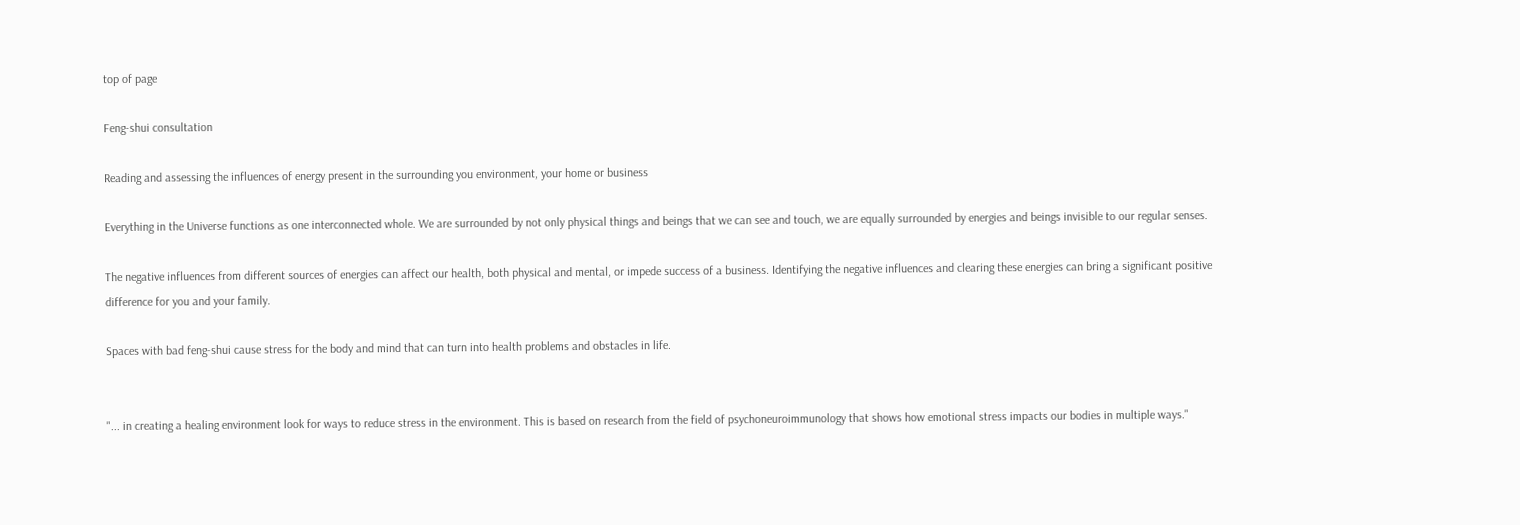top of page

Feng-shui consultation

Reading and assessing the influences of energy present in the surrounding you environment, your home or business

Everything in the Universe functions as one interconnected whole. We are surrounded by not only physical things and beings that we can see and touch, we are equally surrounded by energies and beings invisible to our regular senses.

The negative influences from different sources of energies can affect our health, both physical and mental, or impede success of a business. Identifying the negative influences and clearing these energies can bring a significant positive difference for you and your family.

Spaces with bad feng-shui cause stress for the body and mind that can turn into health problems and obstacles in life.


"... in creating a healing environment look for ways to reduce stress in the environment. This is based on research from the field of psychoneuroimmunology that shows how emotional stress impacts our bodies in multiple ways."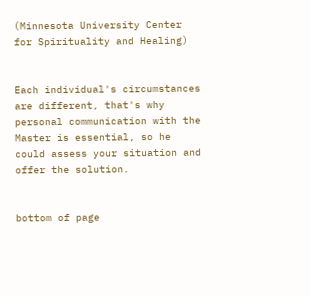(Minnesota University Center for Spirituality and Healing)


Each individual's circumstances are different, that's why personal communication with the Master is essential, so he could assess your situation and offer the solution.


bottom of page